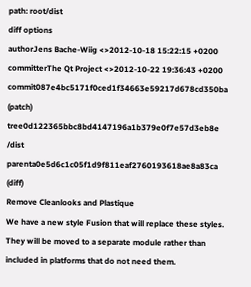path: root/dist
diff options
authorJens Bache-Wiig <>2012-10-18 15:22:15 +0200
committerThe Qt Project <>2012-10-22 19:36:43 +0200
commit087e4bc5171f0ced1f34663e59217d678cd350ba (patch)
tree0d122365bbc8bd4147196a1b379e0f7e57d3eb8e /dist
parenta0e5d6c1c05f1d9f811eaf2760193618ae8a83ca (diff)
Remove Cleanlooks and Plastique
We have a new style Fusion that will replace these styles. They will be moved to a separate module rather than included in platforms that do not need them.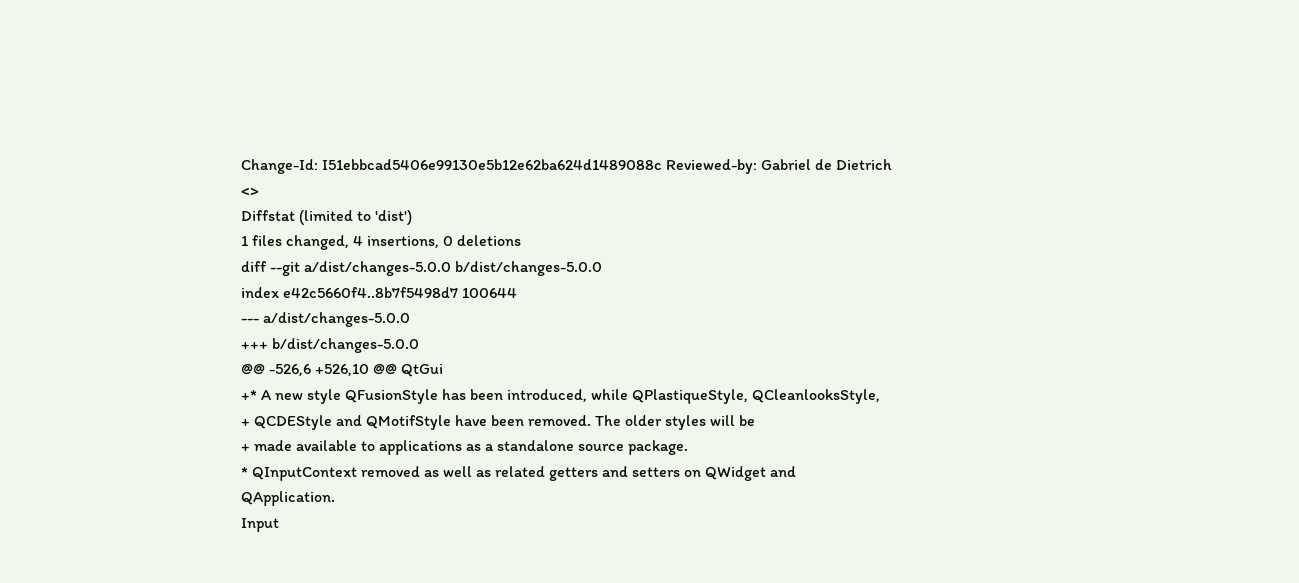Change-Id: I51ebbcad5406e99130e5b12e62ba624d1489088c Reviewed-by: Gabriel de Dietrich <>
Diffstat (limited to 'dist')
1 files changed, 4 insertions, 0 deletions
diff --git a/dist/changes-5.0.0 b/dist/changes-5.0.0
index e42c5660f4..8b7f5498d7 100644
--- a/dist/changes-5.0.0
+++ b/dist/changes-5.0.0
@@ -526,6 +526,10 @@ QtGui
+* A new style QFusionStyle has been introduced, while QPlastiqueStyle, QCleanlooksStyle,
+ QCDEStyle and QMotifStyle have been removed. The older styles will be
+ made available to applications as a standalone source package.
* QInputContext removed as well as related getters and setters on QWidget and QApplication.
Input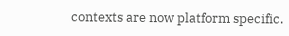contexts are now platform specific.